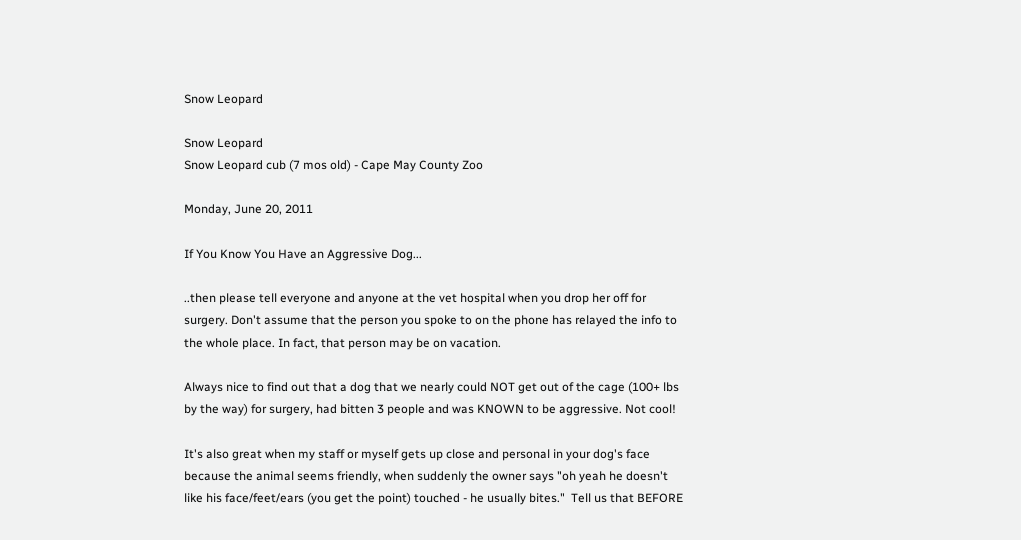Snow Leopard

Snow Leopard
Snow Leopard cub (7 mos old) - Cape May County Zoo

Monday, June 20, 2011

If You Know You Have an Aggressive Dog...

..then please tell everyone and anyone at the vet hospital when you drop her off for surgery. Don't assume that the person you spoke to on the phone has relayed the info to the whole place. In fact, that person may be on vacation.

Always nice to find out that a dog that we nearly could NOT get out of the cage (100+ lbs by the way) for surgery, had bitten 3 people and was KNOWN to be aggressive. Not cool!

It's also great when my staff or myself gets up close and personal in your dog's face because the animal seems friendly, when suddenly the owner says "oh yeah he doesn't like his face/feet/ears (you get the point) touched - he usually bites."  Tell us that BEFORE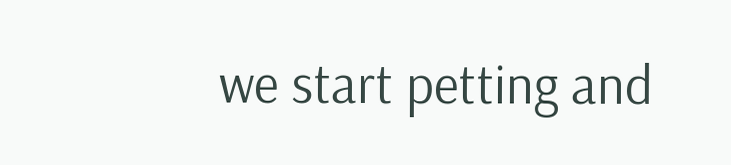we start petting and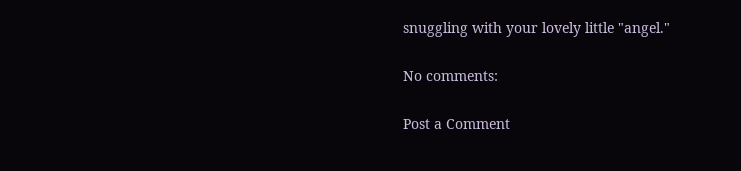snuggling with your lovely little "angel."

No comments:

Post a Comment